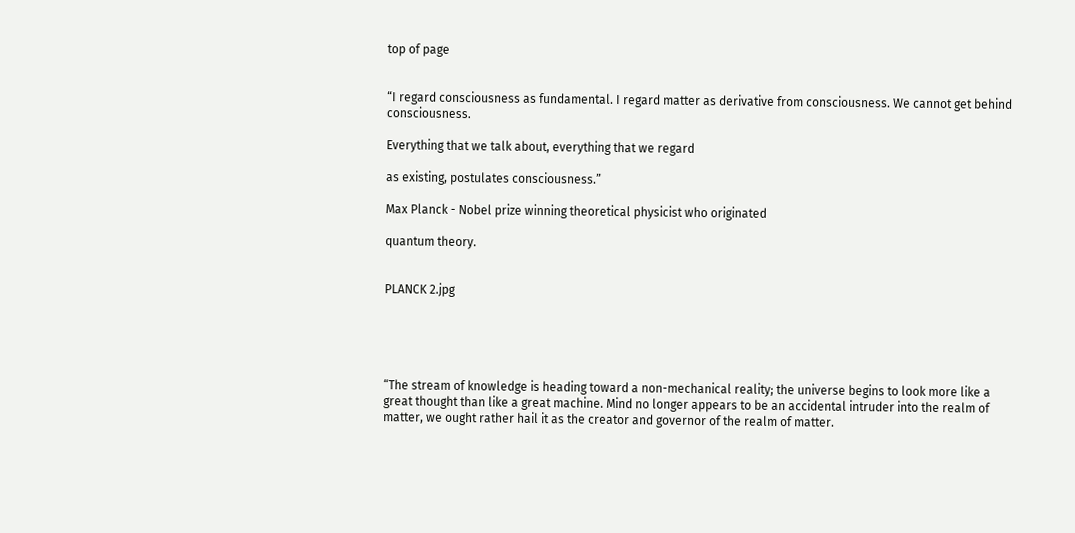top of page


“I regard consciousness as fundamental. I regard matter as derivative from consciousness. We cannot get behind consciousness.

Everything that we talk about, everything that we regard

as existing, postulates consciousness.”

Max Planck - Nobel prize winning theoretical physicist who originated

quantum theory.


PLANCK 2.jpg





“The stream of knowledge is heading toward a non-mechanical reality; the universe begins to look more like a great thought than like a great machine. Mind no longer appears to be an accidental intruder into the realm of matter, we ought rather hail it as the creator and governor of the realm of matter.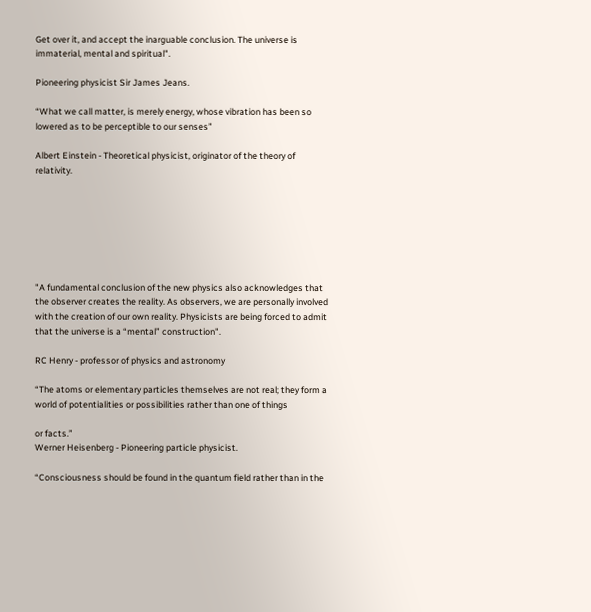Get over it, and accept the inarguable conclusion. The universe is immaterial, mental and spiritual".

Pioneering physicist Sir James Jeans.

“What we call matter, is merely energy, whose vibration has been so lowered as to be perceptible to our senses”

Albert Einstein - Theoretical physicist, originator of the theory of relativity.







"A fundamental conclusion of the new physics also acknowledges that the observer creates the reality. As observers, we are personally involved with the creation of our own reality. Physicists are being forced to admit that the universe is a “mental” construction".

RC Henry - professor of physics and astronomy

“The atoms or elementary particles themselves are not real; they form a world of potentialities or possibilities rather than one of things

or facts.”
Werner Heisenberg - Pioneering particle physicist.

“Consciousness should be found in the quantum field rather than in the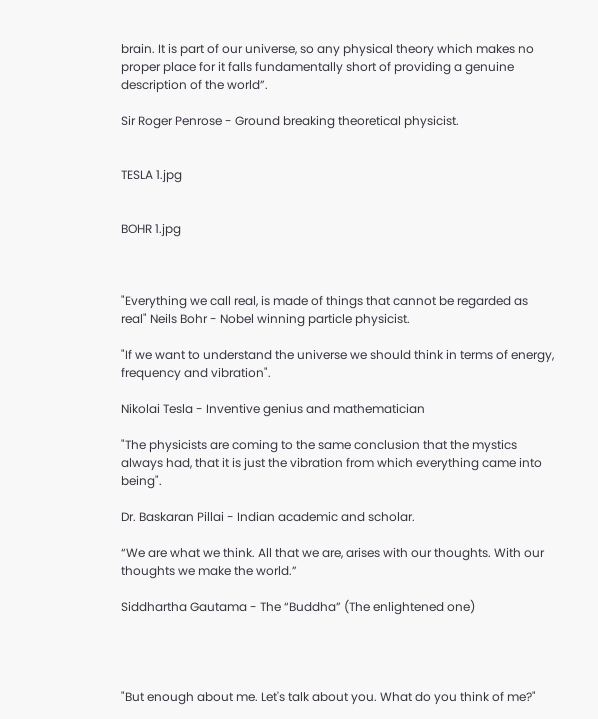brain. It is part of our universe, so any physical theory which makes no proper place for it falls fundamentally short of providing a genuine description of the world”.

Sir Roger Penrose - Ground breaking theoretical physicist.


TESLA 1.jpg


BOHR 1.jpg



"Everything we call real, is made of things that cannot be regarded as real" Neils Bohr - Nobel winning particle physicist.

"If we want to understand the universe we should think in terms of energy, frequency and vibration".

Nikolai Tesla - Inventive genius and mathematician

"The physicists are coming to the same conclusion that the mystics always had, that it is just the vibration from which everything came into being".

Dr. Baskaran Pillai - Indian academic and scholar.

“We are what we think. All that we are, arises with our thoughts. With our thoughts we make the world.”

Siddhartha Gautama - The “Buddha” (The enlightened one)




"But enough about me. Let's talk about you. What do you think of me?"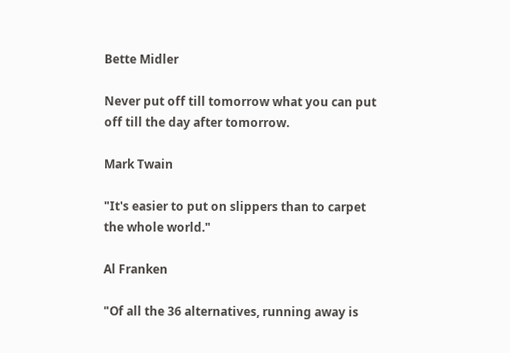Bette Midler

Never put off till tomorrow what you can put off till the day after tomorrow.

Mark Twain

"It's easier to put on slippers than to carpet the whole world."

Al Franken

"Of all the 36 alternatives, running away is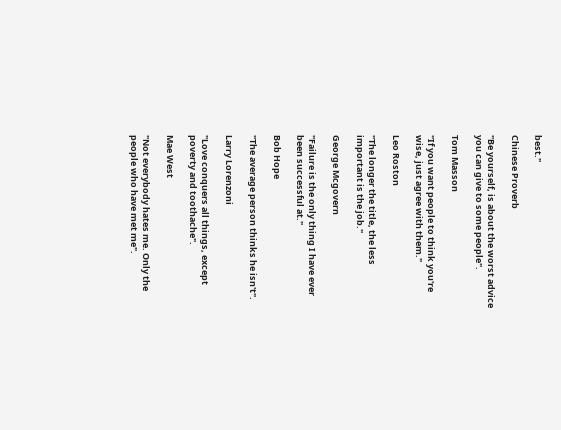best."

Chinese Proverb

"Be yourself, is about the worst advice you can give to some people".

Tom Masson

"If you want people to think you're wise, just agree with them."

Leo Roston

"The longer the title, the less important is the job."

George Mcgovern

"Failure is the only thing I have ever been successful at."

Bob Hope

"The average person thinks he isn't".

Larry Lorenzoni

"Love conquers all things, except poverty and toothache".

Mae West

"Not everybody hates me. Only the people who have met me".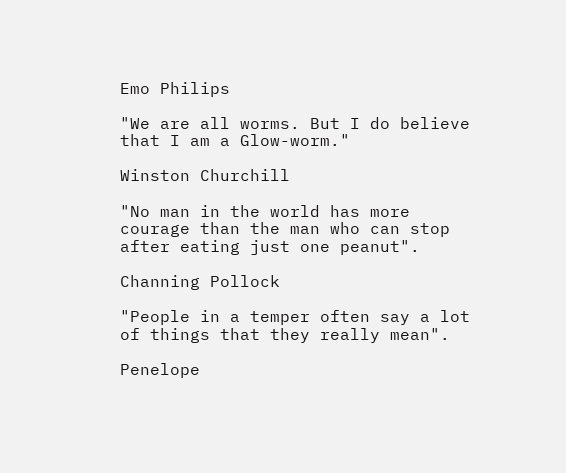Emo Philips

"We are all worms. But I do believe that I am a Glow-worm."

Winston Churchill

"No man in the world has more courage than the man who can stop after eating just one peanut".

Channing Pollock

"People in a temper often say a lot of things that they really mean".

Penelope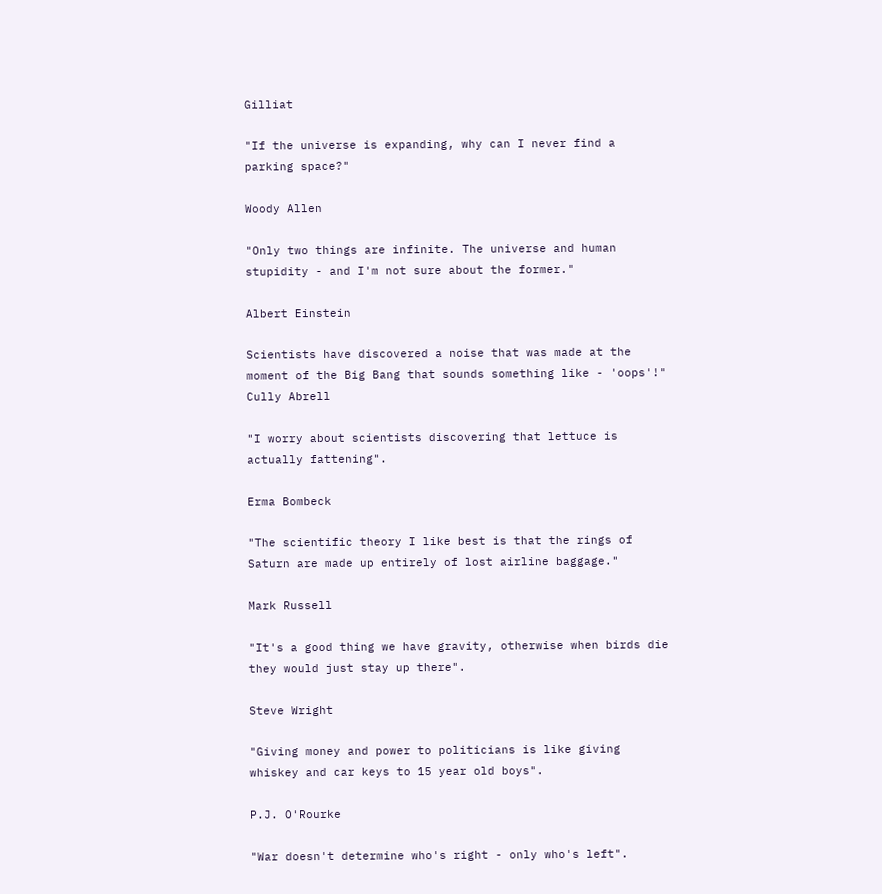Gilliat

"If the universe is expanding, why can I never find a parking space?"

Woody Allen

"Only two things are infinite. The universe and human stupidity - and I'm not sure about the former."

Albert Einstein

Scientists have discovered a noise that was made at the moment of the Big Bang that sounds something like - 'oops'!" Cully Abrell

"I worry about scientists discovering that lettuce is actually fattening".

Erma Bombeck

"The scientific theory I like best is that the rings of Saturn are made up entirely of lost airline baggage."

Mark Russell

"It's a good thing we have gravity, otherwise when birds die they would just stay up there".

Steve Wright

"Giving money and power to politicians is like giving whiskey and car keys to 15 year old boys".

P.J. O'Rourke

"War doesn't determine who's right - only who's left".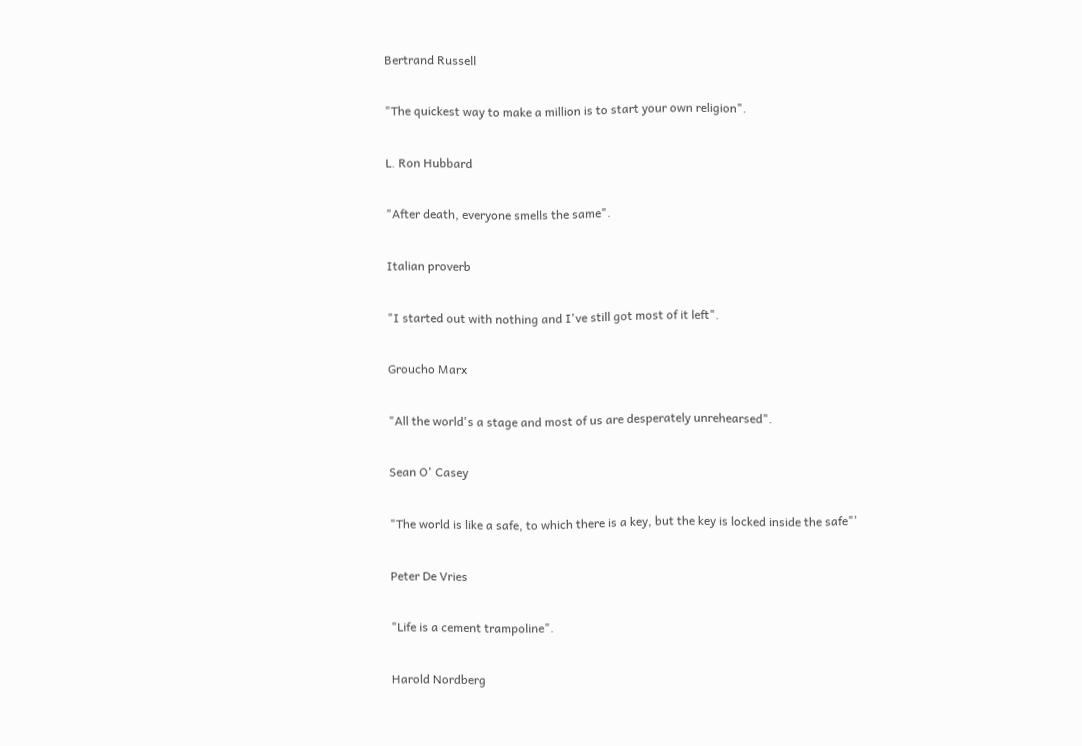Bertrand Russell

"The quickest way to make a million is to start your own religion".

L. Ron Hubbard

"After death, everyone smells the same".

Italian proverb

"I started out with nothing and I've still got most of it left".

Groucho Marx

"All the world's a stage and most of us are desperately unrehearsed".

Sean O' Casey

"The world is like a safe, to which there is a key, but the key is locked inside the safe"'

Peter De Vries

"Life is a cement trampoline".

Harold Nordberg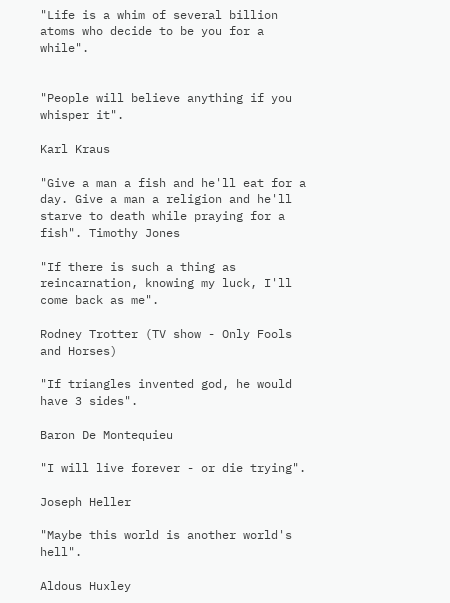"Life is a whim of several billion atoms who decide to be you for a while".


"People will believe anything if you whisper it".

Karl Kraus

"Give a man a fish and he'll eat for a day. Give a man a religion and he'll starve to death while praying for a fish". Timothy Jones

"If there is such a thing as reincarnation, knowing my luck, I'll come back as me".

Rodney Trotter (TV show - Only Fools and Horses)

"If triangles invented god, he would have 3 sides".

Baron De Montequieu

"I will live forever - or die trying".

Joseph Heller

"Maybe this world is another world's hell".

Aldous Huxley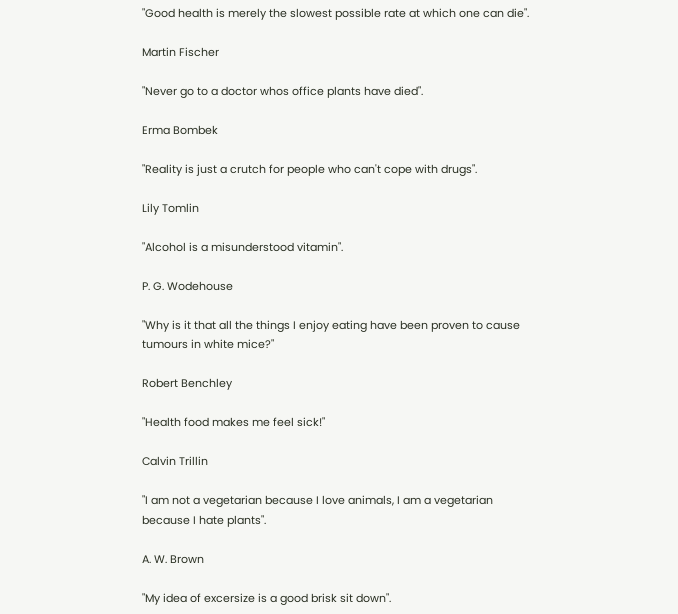"Good health is merely the slowest possible rate at which one can die".

Martin Fischer

"Never go to a doctor whos office plants have died".

Erma Bombek

"Reality is just a crutch for people who can't cope with drugs".

Lily Tomlin

"Alcohol is a misunderstood vitamin".

P. G. Wodehouse

"Why is it that all the things I enjoy eating have been proven to cause tumours in white mice?"

Robert Benchley

"Health food makes me feel sick!"

Calvin Trillin

"I am not a vegetarian because I love animals, I am a vegetarian because I hate plants".

A. W. Brown

"My idea of excersize is a good brisk sit down".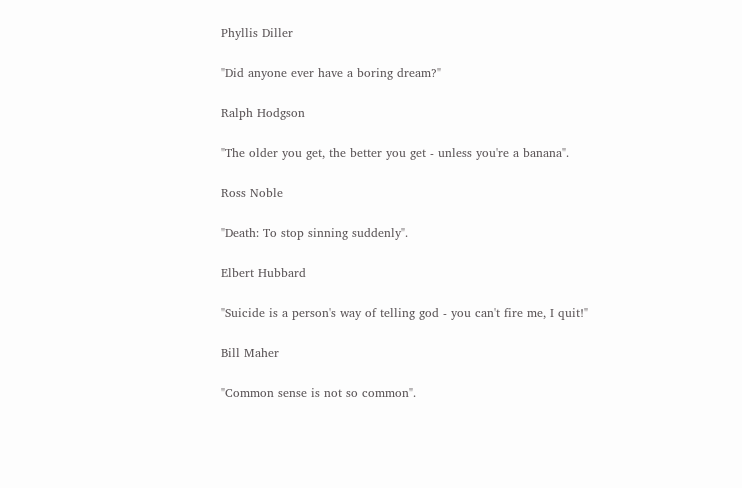Phyllis Diller

"Did anyone ever have a boring dream?"

Ralph Hodgson

"The older you get, the better you get - unless you're a banana".

Ross Noble

"Death: To stop sinning suddenly".

Elbert Hubbard

"Suicide is a person's way of telling god - you can't fire me, I quit!"

Bill Maher

"Common sense is not so common".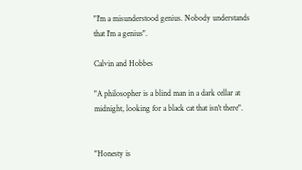"I'm a misunderstood genius. Nobody understands that I'm a genius".

Calvin and Hobbes

"A philosopher is a blind man in a dark cellar at midnight, looking for a black cat that isn't there".


"Honesty is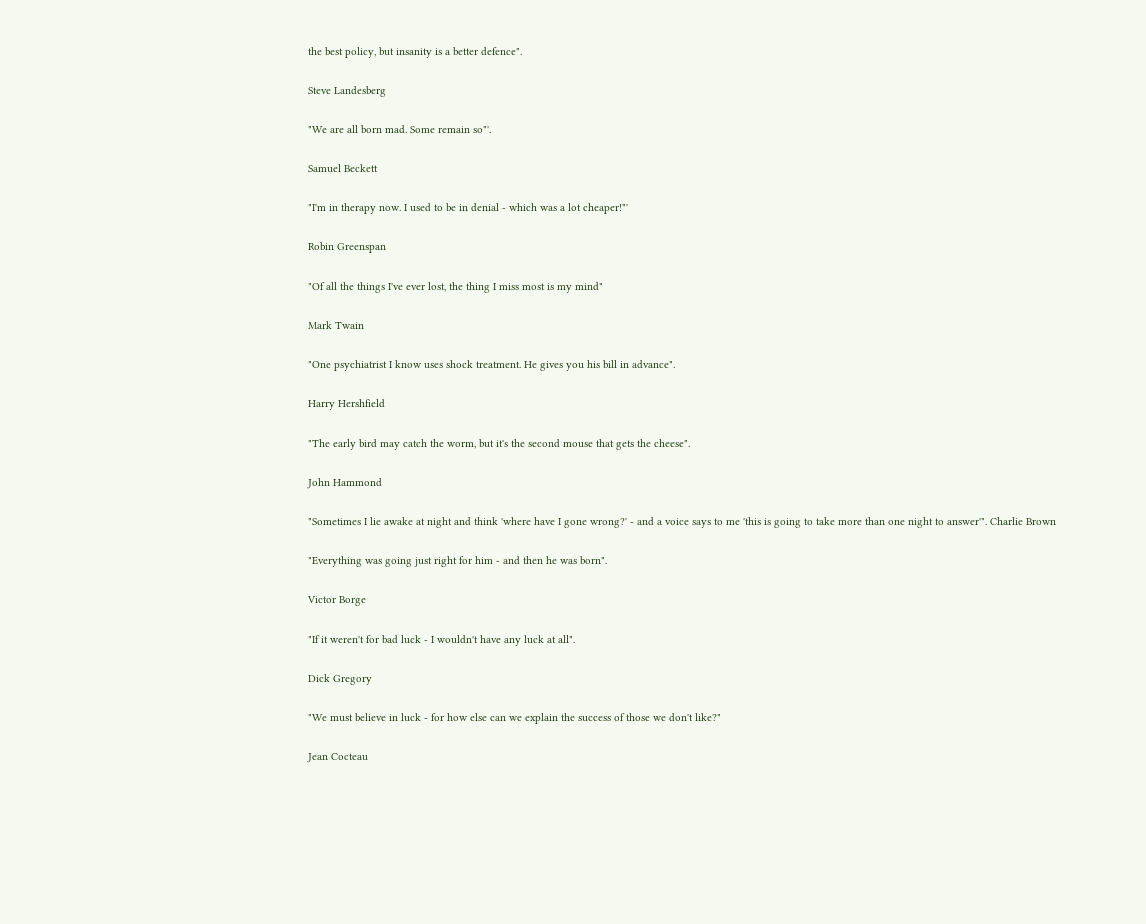the best policy, but insanity is a better defence".

Steve Landesberg

"We are all born mad. Some remain so"'.

Samuel Beckett

"I'm in therapy now. I used to be in denial - which was a lot cheaper!"'

Robin Greenspan

"Of all the things I've ever lost, the thing I miss most is my mind"

Mark Twain

"One psychiatrist I know uses shock treatment. He gives you his bill in advance".

Harry Hershfield

"The early bird may catch the worm, but it's the second mouse that gets the cheese".

John Hammond

"Sometimes I lie awake at night and think 'where have I gone wrong?' - and a voice says to me 'this is going to take more than one night to answer'". Charlie Brown

"Everything was going just right for him - and then he was born".

Victor Borge

"If it weren't for bad luck - I wouldn't have any luck at all".

Dick Gregory

"We must believe in luck - for how else can we explain the success of those we don't like?"

Jean Cocteau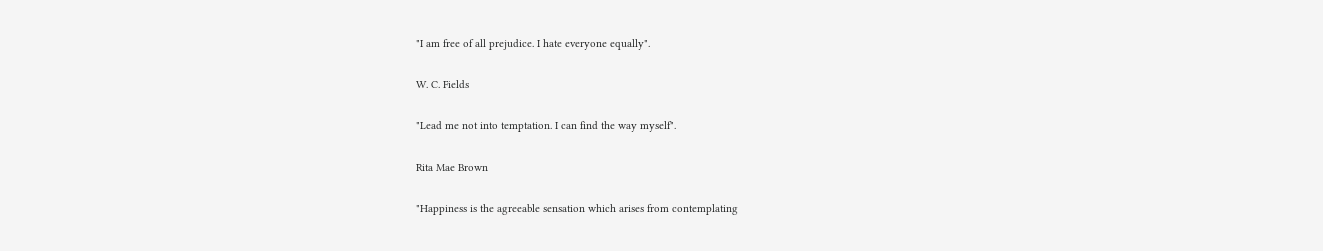"I am free of all prejudice. I hate everyone equally".

W. C. Fields

"Lead me not into temptation. I can find the way myself".

Rita Mae Brown

"Happiness is the agreeable sensation which arises from contemplating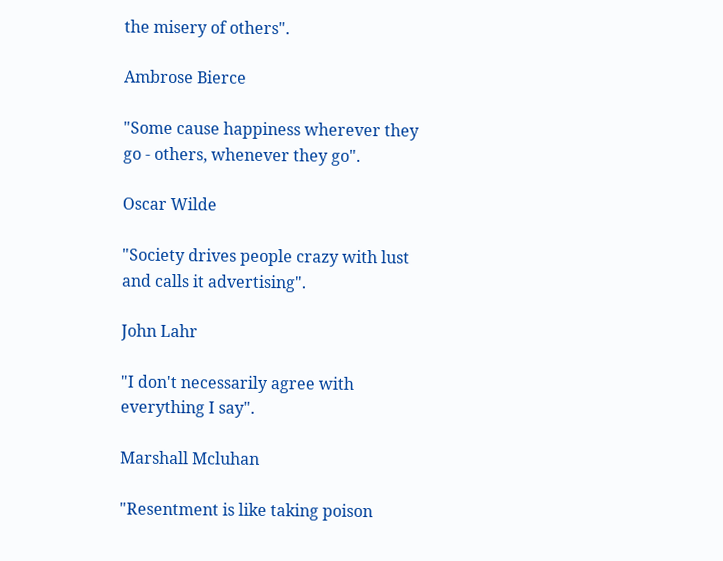the misery of others".

Ambrose Bierce

"Some cause happiness wherever they go - others, whenever they go".

Oscar Wilde

"Society drives people crazy with lust and calls it advertising".

John Lahr

"I don't necessarily agree with everything I say".

Marshall Mcluhan

"Resentment is like taking poison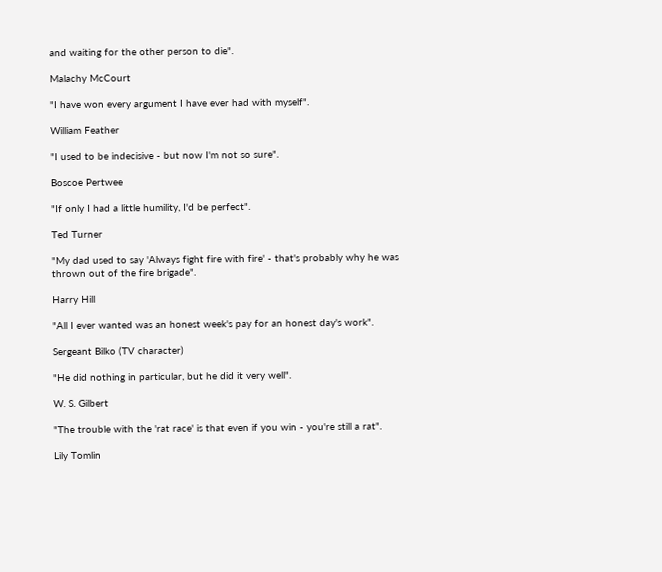and waiting for the other person to die".

Malachy McCourt

"I have won every argument I have ever had with myself".

William Feather

"I used to be indecisive - but now I'm not so sure".

Boscoe Pertwee

"If only I had a little humility, I'd be perfect".

Ted Turner

"My dad used to say 'Always fight fire with fire' - that's probably why he was thrown out of the fire brigade".

Harry Hill

"All I ever wanted was an honest week's pay for an honest day's work".

Sergeant Bilko (TV character)

"He did nothing in particular, but he did it very well".

W. S. Gilbert

"The trouble with the 'rat race' is that even if you win - you're still a rat".

Lily Tomlin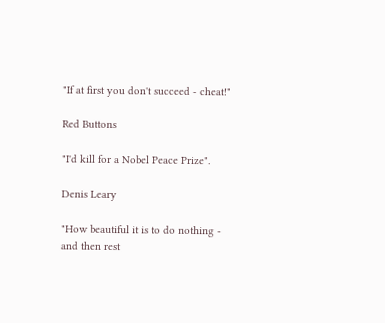"If at first you don't succeed - cheat!"

Red Buttons

"I'd kill for a Nobel Peace Prize".

Denis Leary

"How beautiful it is to do nothing - and then rest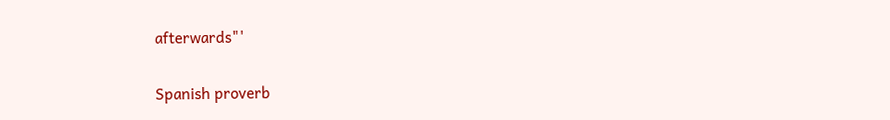afterwards"'

Spanish proverb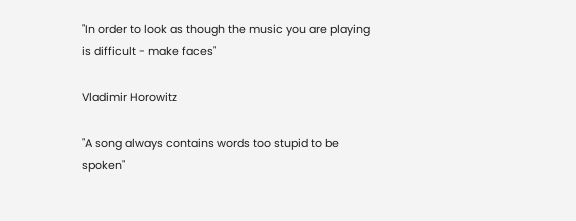"In order to look as though the music you are playing is difficult - make faces"

Vladimir Horowitz

"A song always contains words too stupid to be spoken"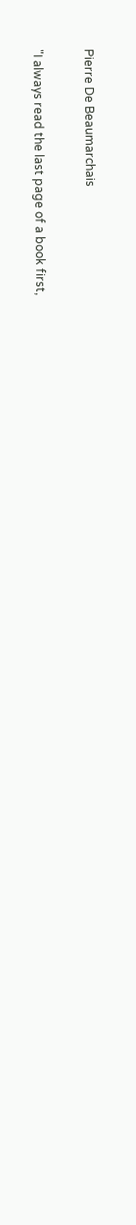Pierre De Beaumarchais

"I always read the last page of a book first,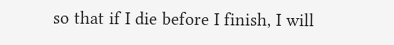so that if I die before I finish, I will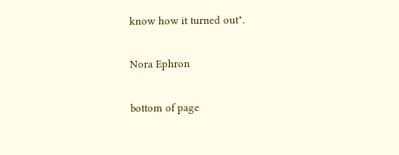know how it turned out".

Nora Ephron

bottom of page